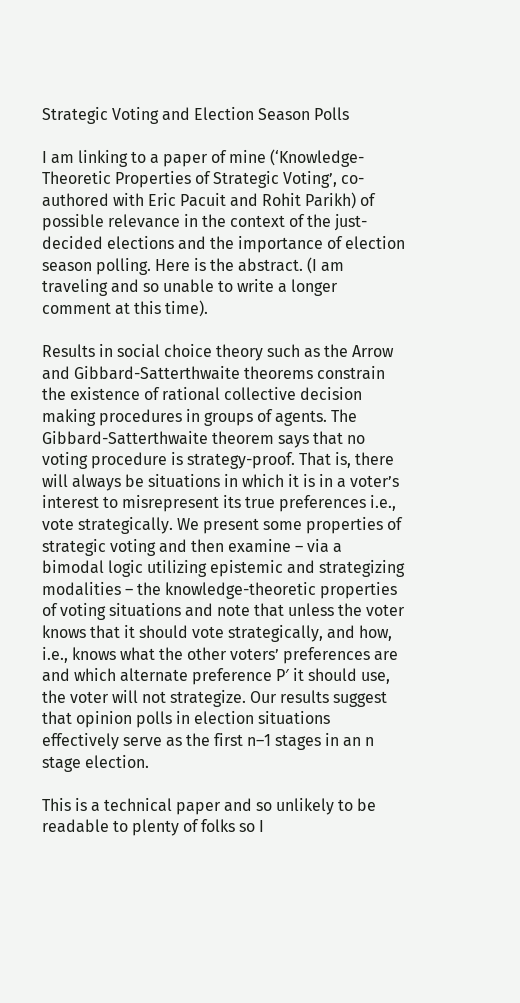Strategic Voting and Election Season Polls

I am linking to a paper of mine (‘Knowledge-Theoretic Properties of Strategic Voting’, co-authored with Eric Pacuit and Rohit Parikh) of possible relevance in the context of the just-decided elections and the importance of election season polling. Here is the abstract. (I am traveling and so unable to write a longer comment at this time).

Results in social choice theory such as the Arrow and Gibbard-Satterthwaite theorems constrain the existence of rational collective decision making procedures in groups of agents. The Gibbard-Satterthwaite theorem says that no voting procedure is strategy-proof. That is, there will always be situations in which it is in a voter’s interest to misrepresent its true preferences i.e., vote strategically. We present some properties of strategic voting and then examine – via a bimodal logic utilizing epistemic and strategizing modalities – the knowledge-theoretic properties of voting situations and note that unless the voter knows that it should vote strategically, and how, i.e., knows what the other voters’ preferences are and which alternate preference P′ it should use, the voter will not strategize. Our results suggest that opinion polls in election situations effectively serve as the first n–1 stages in an n stage election.

This is a technical paper and so unlikely to be readable to plenty of folks so I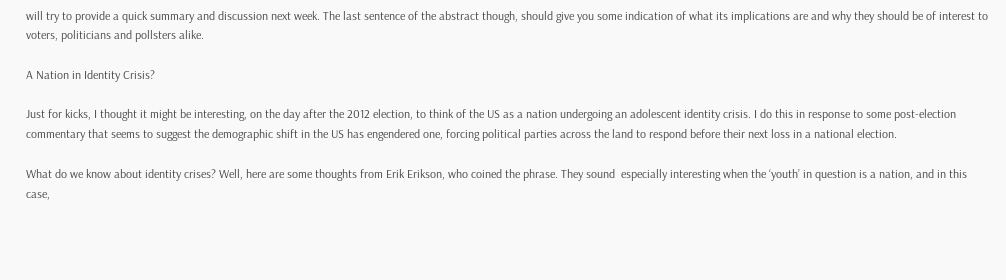will try to provide a quick summary and discussion next week. The last sentence of the abstract though, should give you some indication of what its implications are and why they should be of interest to voters, politicians and pollsters alike.

A Nation in Identity Crisis?

Just for kicks, I thought it might be interesting, on the day after the 2012 election, to think of the US as a nation undergoing an adolescent identity crisis. I do this in response to some post-election commentary that seems to suggest the demographic shift in the US has engendered one, forcing political parties across the land to respond before their next loss in a national election.

What do we know about identity crises? Well, here are some thoughts from Erik Erikson, who coined the phrase. They sound  especially interesting when the ‘youth’ in question is a nation, and in this case,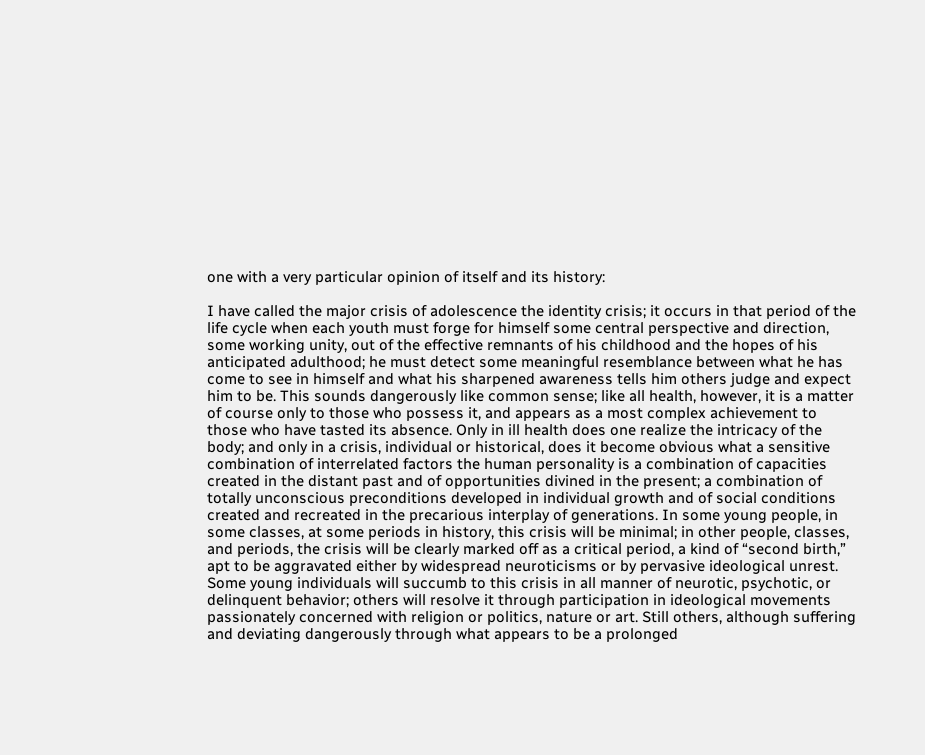one with a very particular opinion of itself and its history:

I have called the major crisis of adolescence the identity crisis; it occurs in that period of the life cycle when each youth must forge for himself some central perspective and direction, some working unity, out of the effective remnants of his childhood and the hopes of his anticipated adulthood; he must detect some meaningful resemblance between what he has come to see in himself and what his sharpened awareness tells him others judge and expect him to be. This sounds dangerously like common sense; like all health, however, it is a matter of course only to those who possess it, and appears as a most complex achievement to those who have tasted its absence. Only in ill health does one realize the intricacy of the body; and only in a crisis, individual or historical, does it become obvious what a sensitive combination of interrelated factors the human personality is a combination of capacities created in the distant past and of opportunities divined in the present; a combination of totally unconscious preconditions developed in individual growth and of social conditions created and recreated in the precarious interplay of generations. In some young people, in some classes, at some periods in history, this crisis will be minimal; in other people, classes, and periods, the crisis will be clearly marked off as a critical period, a kind of “second birth,” apt to be aggravated either by widespread neuroticisms or by pervasive ideological unrest. Some young individuals will succumb to this crisis in all manner of neurotic, psychotic, or delinquent behavior; others will resolve it through participation in ideological movements passionately concerned with religion or politics, nature or art. Still others, although suffering and deviating dangerously through what appears to be a prolonged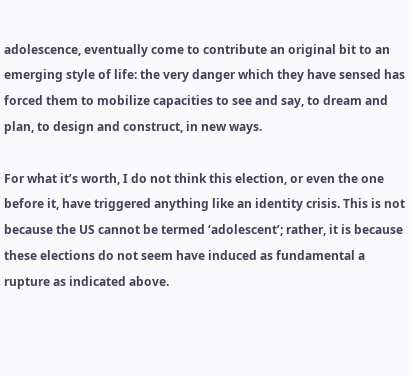adolescence, eventually come to contribute an original bit to an emerging style of life: the very danger which they have sensed has forced them to mobilize capacities to see and say, to dream and plan, to design and construct, in new ways.

For what it’s worth, I do not think this election, or even the one before it, have triggered anything like an identity crisis. This is not because the US cannot be termed ‘adolescent’; rather, it is because these elections do not seem have induced as fundamental a rupture as indicated above.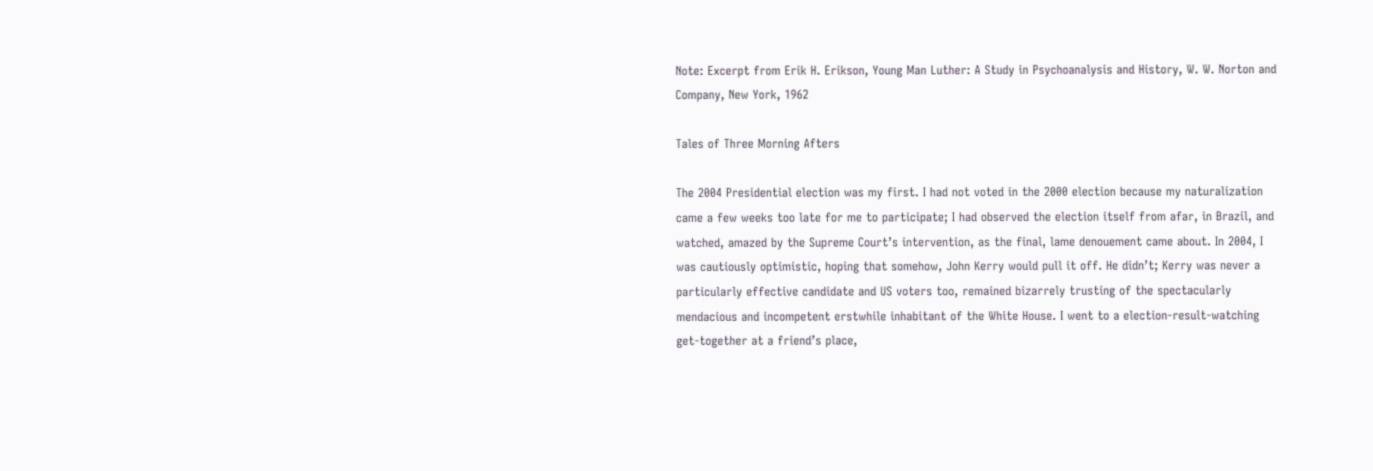Note: Excerpt from Erik H. Erikson, Young Man Luther: A Study in Psychoanalysis and History, W. W. Norton and Company, New York, 1962

Tales of Three Morning Afters

The 2004 Presidential election was my first. I had not voted in the 2000 election because my naturalization came a few weeks too late for me to participate; I had observed the election itself from afar, in Brazil, and watched, amazed by the Supreme Court’s intervention, as the final, lame denouement came about. In 2004, I was cautiously optimistic, hoping that somehow, John Kerry would pull it off. He didn’t; Kerry was never a particularly effective candidate and US voters too, remained bizarrely trusting of the spectacularly mendacious and incompetent erstwhile inhabitant of the White House. I went to a election-result-watching get-together at a friend’s place,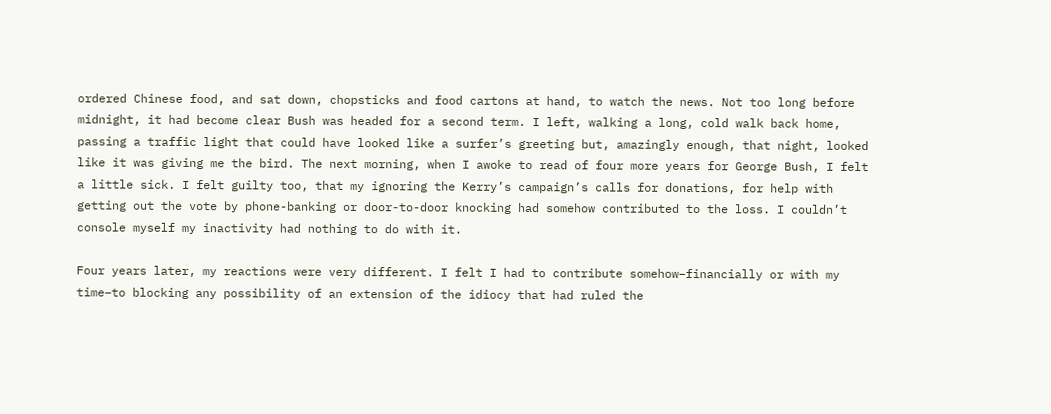ordered Chinese food, and sat down, chopsticks and food cartons at hand, to watch the news. Not too long before midnight, it had become clear Bush was headed for a second term. I left, walking a long, cold walk back home, passing a traffic light that could have looked like a surfer’s greeting but, amazingly enough, that night, looked like it was giving me the bird. The next morning, when I awoke to read of four more years for George Bush, I felt a little sick. I felt guilty too, that my ignoring the Kerry’s campaign’s calls for donations, for help with getting out the vote by phone-banking or door-to-door knocking had somehow contributed to the loss. I couldn’t console myself my inactivity had nothing to do with it.

Four years later, my reactions were very different. I felt I had to contribute somehow–financially or with my time–to blocking any possibility of an extension of the idiocy that had ruled the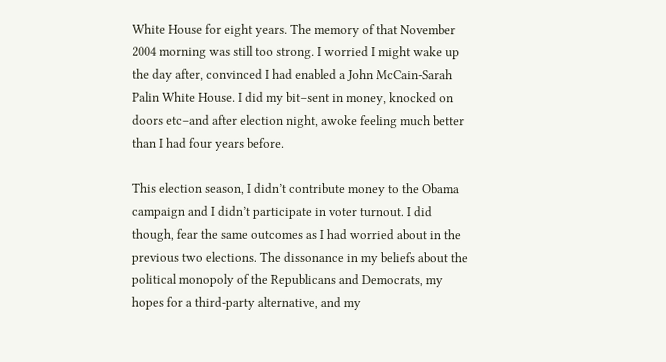White House for eight years. The memory of that November 2004 morning was still too strong. I worried I might wake up the day after, convinced I had enabled a John McCain-Sarah Palin White House. I did my bit–sent in money, knocked on doors etc–and after election night, awoke feeling much better than I had four years before.

This election season, I didn’t contribute money to the Obama campaign and I didn’t participate in voter turnout. I did though, fear the same outcomes as I had worried about in the previous two elections. The dissonance in my beliefs about the political monopoly of the Republicans and Democrats, my hopes for a third-party alternative, and my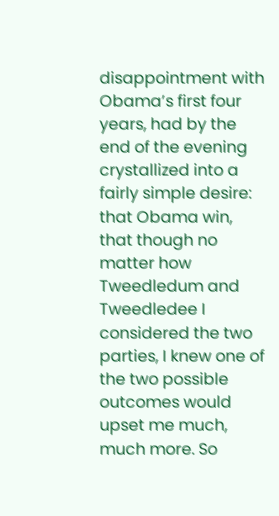disappointment with Obama’s first four years, had by the end of the evening crystallized into a fairly simple desire: that Obama win, that though no matter how Tweedledum and Tweedledee I considered the two parties, I knew one of the two possible outcomes would upset me much, much more. So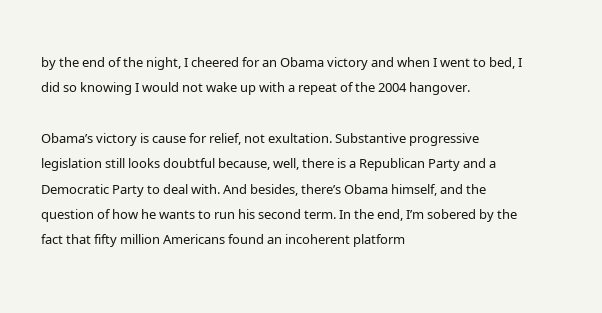by the end of the night, I cheered for an Obama victory and when I went to bed, I did so knowing I would not wake up with a repeat of the 2004 hangover.

Obama’s victory is cause for relief, not exultation. Substantive progressive legislation still looks doubtful because, well, there is a Republican Party and a Democratic Party to deal with. And besides, there’s Obama himself, and the question of how he wants to run his second term. In the end, I’m sobered by the fact that fifty million Americans found an incoherent platform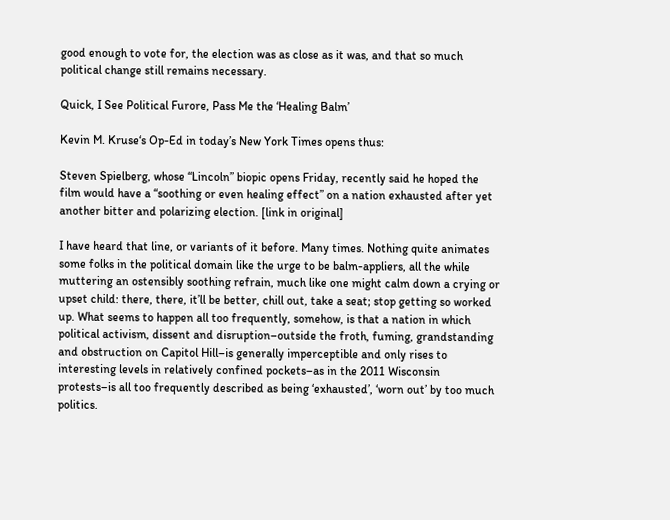good enough to vote for, the election was as close as it was, and that so much political change still remains necessary.

Quick, I See Political Furore, Pass Me the ‘Healing Balm’

Kevin M. Kruse‘s Op-Ed in today’s New York Times opens thus:

Steven Spielberg, whose “Lincoln” biopic opens Friday, recently said he hoped the film would have a “soothing or even healing effect” on a nation exhausted after yet another bitter and polarizing election. [link in original]

I have heard that line, or variants of it before. Many times. Nothing quite animates some folks in the political domain like the urge to be balm-appliers, all the while muttering an ostensibly soothing refrain, much like one might calm down a crying or upset child: there, there, it’ll be better, chill out, take a seat; stop getting so worked up. What seems to happen all too frequently, somehow, is that a nation in which political activism, dissent and disruption–outside the froth, fuming, grandstanding and obstruction on Capitol Hill–is generally imperceptible and only rises to interesting levels in relatively confined pockets–as in the 2011 Wisconsin protests–is all too frequently described as being ‘exhausted’, ‘worn out’ by too much politics.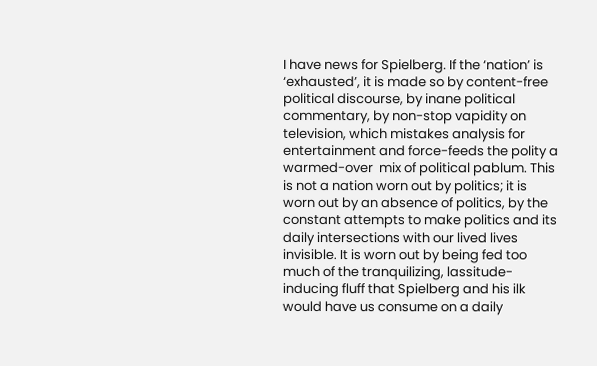I have news for Spielberg. If the ‘nation’ is ‘exhausted’, it is made so by content-free political discourse, by inane political commentary, by non-stop vapidity on television, which mistakes analysis for entertainment and force-feeds the polity a warmed-over  mix of political pablum. This is not a nation worn out by politics; it is worn out by an absence of politics, by the constant attempts to make politics and its daily intersections with our lived lives invisible. It is worn out by being fed too much of the tranquilizing, lassitude-inducing fluff that Spielberg and his ilk would have us consume on a daily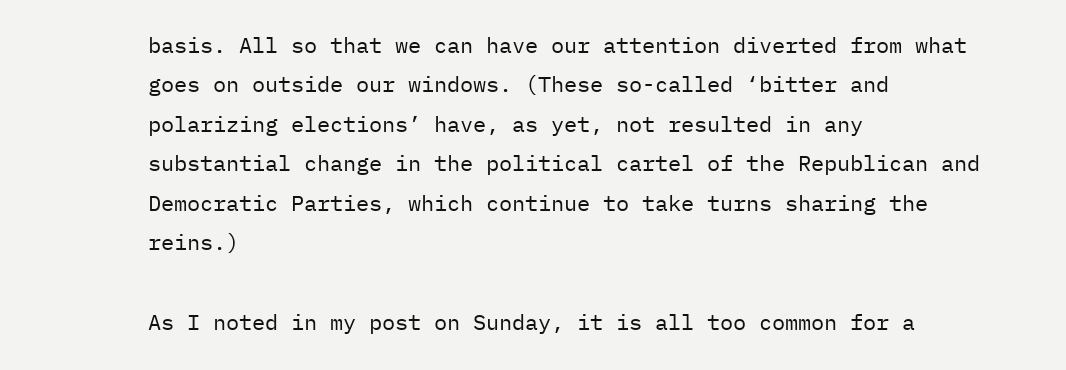basis. All so that we can have our attention diverted from what goes on outside our windows. (These so-called ‘bitter and polarizing elections’ have, as yet, not resulted in any substantial change in the political cartel of the Republican and Democratic Parties, which continue to take turns sharing the reins.)

As I noted in my post on Sunday, it is all too common for a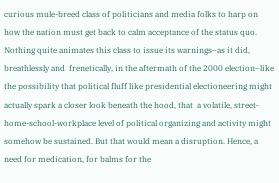curious mule-breed class of politicians and media folks to harp on how the nation must get back to calm acceptance of the status quo. Nothing quite animates this class to issue its warnings–as it did, breathlessly and  frenetically, in the aftermath of the 2000 election–like the possibility that political fluff like presidential electioneering might actually spark a closer look beneath the hood, that  a volatile, street-home-school-workplace level of political organizing and activity might somehow be sustained. But that would mean a disruption. Hence, a need for medication, for balms for the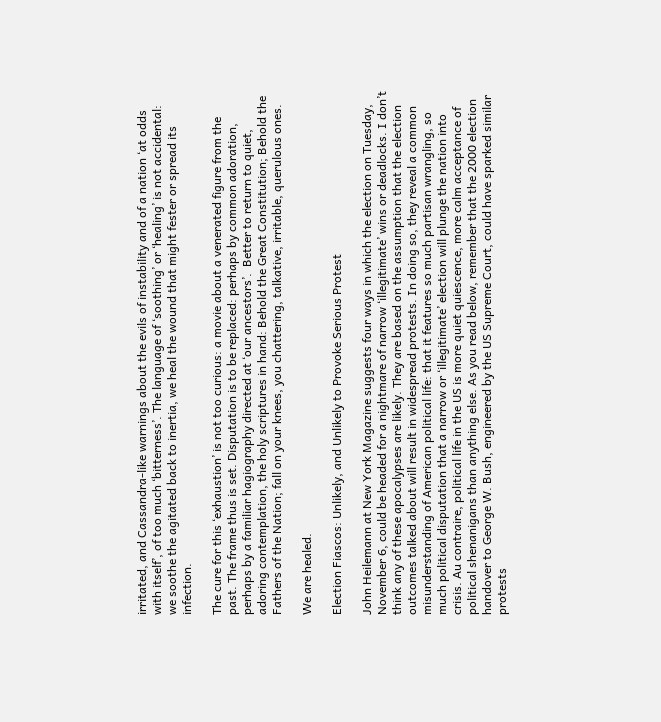irritated, and Cassandra-like warnings about the evils of instability and of a nation ‘at odds with itself’, of too much ‘bitterness’. The language of ‘soothing’ or ‘healing’ is not accidental: we soothe the agitated back to inertia, we heal the wound that might fester or spread its infection.

The cure for this ‘exhaustion’ is not too curious: a movie about a venerated figure from the past. The frame thus is set. Disputation is to be replaced: perhaps by common adoration, perhaps by a familiar hagiography directed at ‘our ancestors’.  Better to return to quiet, adoring contemplation, the holy scriptures in hand: Behold the Great Constitution; Behold the Fathers of the Nation; fall on your knees, you chattering, talkative, irritable, querulous ones.

We are healed.

Election Fiascos: Unlikely, and Unlikely to Provoke Serious Protest

John Heilemann at New York Magazine suggests four ways in which the election on Tuesday, November 6, could be headed for a nightmare of narrow ‘illegitimate’ wins or deadlocks. I don’t think any of these apocalypses are likely. They are based on the assumption that the election outcomes talked about will result in widespread protests. In doing so, they reveal a common misunderstanding of American political life: that it features so much partisan wrangling, so much political disputation that a narrow or ‘illegitimate’ election will plunge the nation into crisis. Au contraire, political life in the US is more quiet quiescence, more calm acceptance of political shenanigans than anything else. As you read below, remember that the 2000 election handover to George W. Bush, engineered by the US Supreme Court, could have sparked similar protests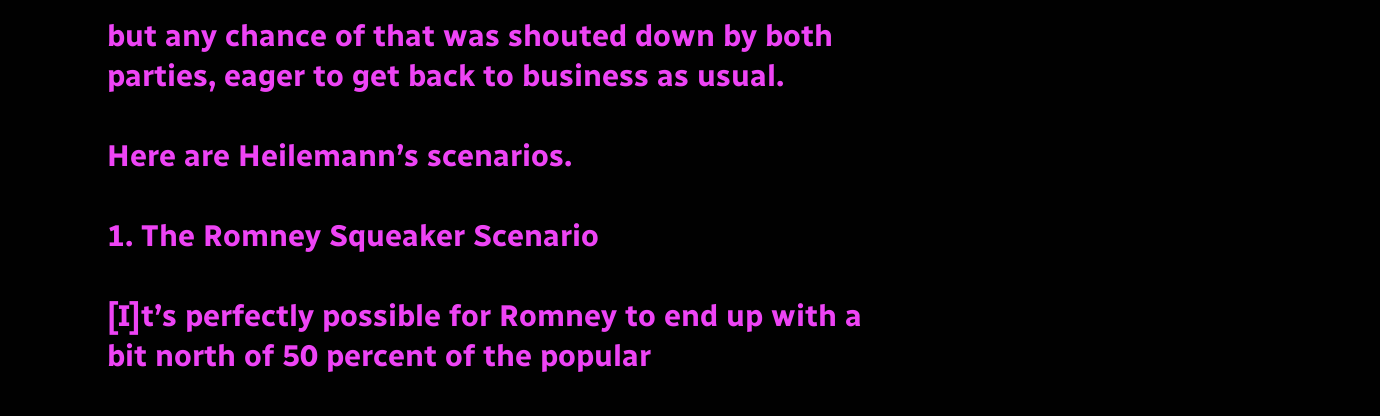but any chance of that was shouted down by both parties, eager to get back to business as usual.

Here are Heilemann’s scenarios.

1. The Romney Squeaker Scenario

[I]t’s perfectly possible for Romney to end up with a bit north of 50 percent of the popular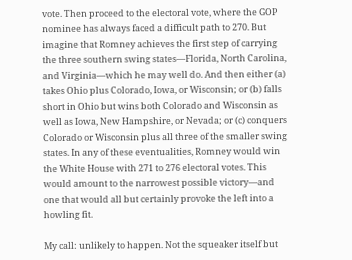vote. Then proceed to the electoral vote, where the GOP nominee has always faced a difficult path to 270. But imagine that Romney achieves the first step of carrying the three southern swing states—Florida, North Carolina, and Virginia—which he may well do. And then either (a) takes Ohio plus Colorado, Iowa, or Wisconsin; or (b) falls short in Ohio but wins both Colorado and Wisconsin as well as Iowa, New Hampshire, or Nevada; or (c) conquers Colorado or Wisconsin plus all three of the smaller swing states. In any of these eventualities, Romney would win the White House with 271 to 276 electoral votes. This would amount to the narrowest possible victory—and one that would all but certainly provoke the left into a howling fit.

My call: unlikely to happen. Not the squeaker itself but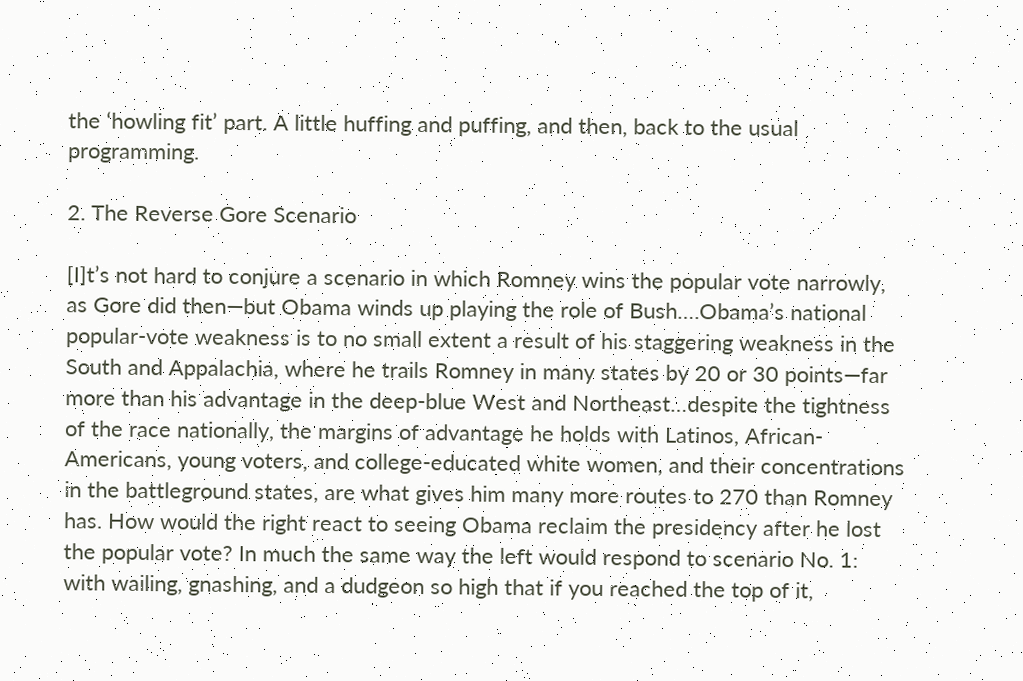the ‘howling fit’ part. A little huffing and puffing, and then, back to the usual programming.

2. The Reverse Gore Scenario

[I]t’s not hard to conjure a scenario in which Romney wins the popular vote narrowly, as Gore did then—but Obama winds up playing the role of Bush….Obama’s national popular-vote weakness is to no small extent a result of his staggering weakness in the South and Appalachia, where he trails Romney in many states by 20 or 30 points—far more than his advantage in the deep-blue West and Northeast…despite the tightness of the race nationally, the margins of advantage he holds with Latinos, African-Americans, young voters, and college-educated white women, and their concentrations in the battleground states, are what gives him many more routes to 270 than Romney has. How would the right react to seeing Obama reclaim the presidency after he lost the popular vote? In much the same way the left would respond to scenario No. 1: with wailing, gnashing, and a dudgeon so high that if you reached the top of it,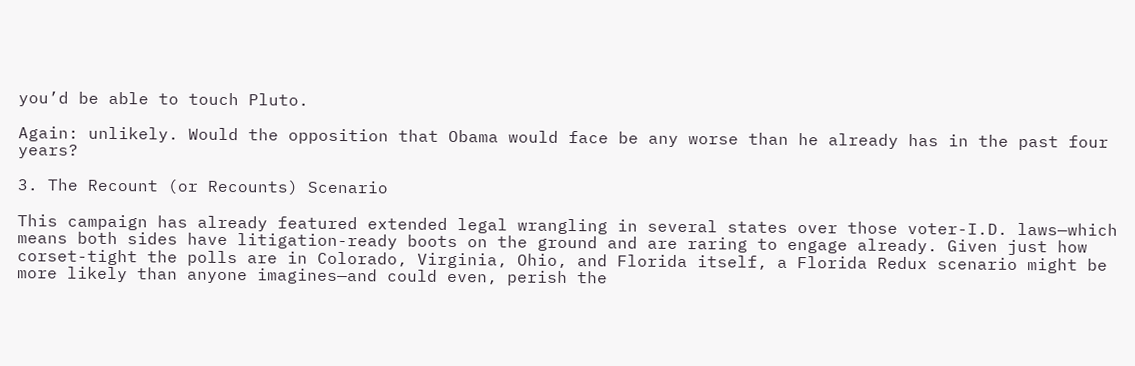you’d be able to touch Pluto.

Again: unlikely. Would the opposition that Obama would face be any worse than he already has in the past four years?

3. The Recount (or Recounts) Scenario

This campaign has already featured extended legal wrangling in several states over those voter-I.D. laws—which means both sides have litigation-ready boots on the ground and are raring to engage already. Given just how corset-tight the polls are in Colorado, Virginia, Ohio, and Florida itself, a Florida Redux scenario might be more likely than anyone imagines—and could even, perish the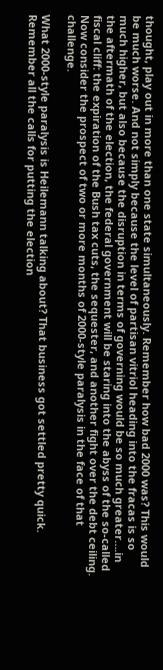thought, play out in more than one state simultaneously. Remember how bad 2000 was? This would be much worse. And not simply because the level of partisan vitriol heading into the fracas is so much higher, but also because the disruption in terms of governing would be so much greater….in the aftermath of the election, the federal government will be staring into the abyss of the so-called fiscal cliff: the expiration of the Bush tax cuts, the sequester, and another fight over the debt ceiling. Now consider the prospect of two or more months of 2000-style paralysis in the face of that challenge.

What 2000-style paralysis is Heilemann talking about? That business got settled pretty quick. Remember all the calls for putting the election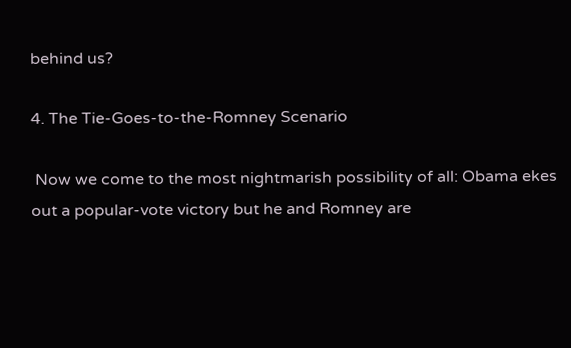behind us?

4. The Tie-Goes-to-the-Romney Scenario

 Now we come to the most nightmarish possibility of all: Obama ekes out a popular-vote victory but he and Romney are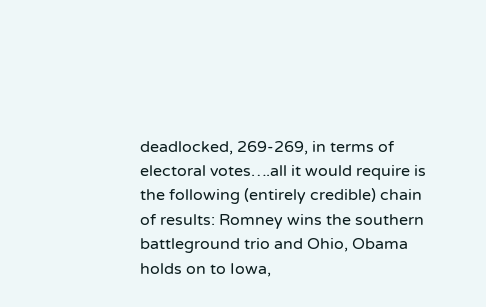deadlocked, 269-269, in terms of electoral votes….all it would require is the following (entirely credible) chain of results: Romney wins the southern battleground trio and Ohio, Obama holds on to Iowa,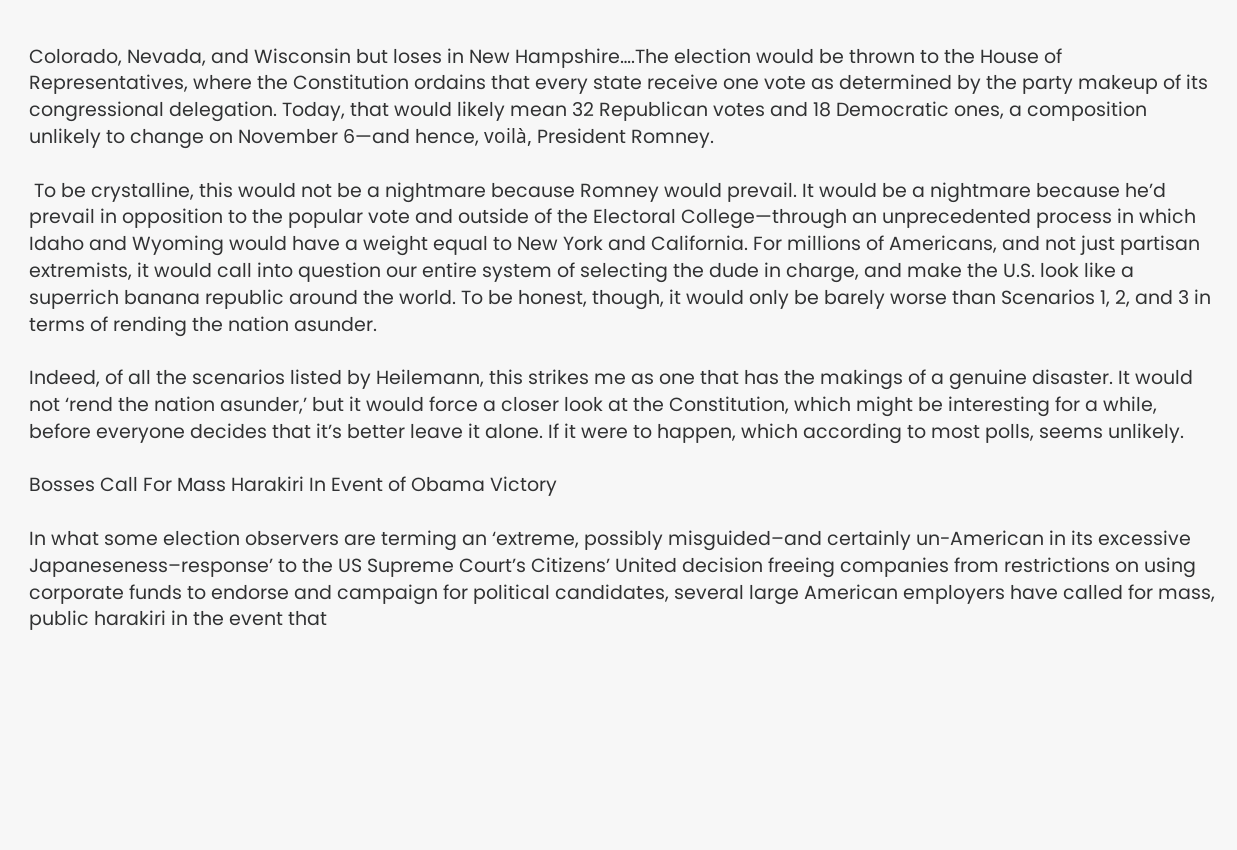Colorado, Nevada, and Wisconsin but loses in New Hampshire….The election would be thrown to the House of Representatives, where the Constitution ordains that every state receive one vote as determined by the party makeup of its congressional delegation. Today, that would likely mean 32 Republican votes and 18 Democratic ones, a composition unlikely to change on November 6—and hence, voilà, President Romney.

 To be crystalline, this would not be a nightmare because Romney would prevail. It would be a nightmare because he’d prevail in opposition to the popular vote and outside of the Electoral College—through an unprecedented process in which Idaho and Wyoming would have a weight equal to New York and California. For millions of Americans, and not just partisan extremists, it would call into question our entire system of selecting the dude in charge, and make the U.S. look like a superrich banana republic around the world. To be honest, though, it would only be barely worse than Scenarios 1, 2, and 3 in terms of rending the nation asunder.

Indeed, of all the scenarios listed by Heilemann, this strikes me as one that has the makings of a genuine disaster. It would not ‘rend the nation asunder,’ but it would force a closer look at the Constitution, which might be interesting for a while, before everyone decides that it’s better leave it alone. If it were to happen, which according to most polls, seems unlikely.

Bosses Call For Mass Harakiri In Event of Obama Victory

In what some election observers are terming an ‘extreme, possibly misguided–and certainly un-American in its excessive Japaneseness–response’ to the US Supreme Court’s Citizens’ United decision freeing companies from restrictions on using corporate funds to endorse and campaign for political candidates, several large American employers have called for mass, public harakiri in the event that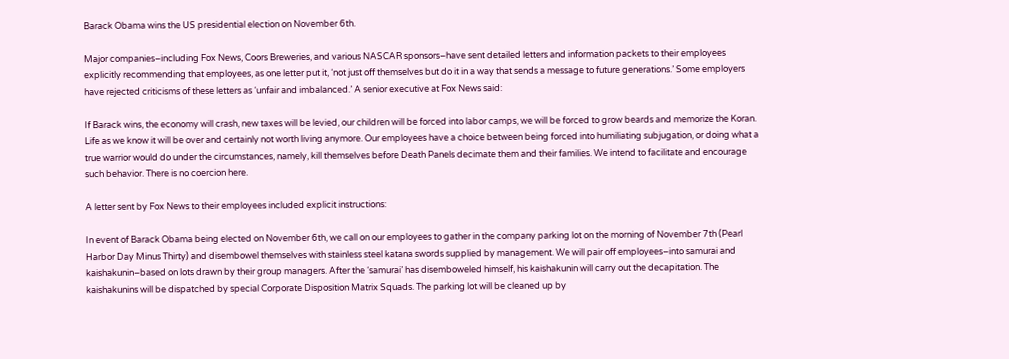Barack Obama wins the US presidential election on November 6th.

Major companies–including Fox News, Coors Breweries, and various NASCAR sponsors–have sent detailed letters and information packets to their employees explicitly recommending that employees, as one letter put it, ‘not just off themselves but do it in a way that sends a message to future generations.’ Some employers have rejected criticisms of these letters as ‘unfair and imbalanced.’ A senior executive at Fox News said:

If Barack wins, the economy will crash, new taxes will be levied, our children will be forced into labor camps, we will be forced to grow beards and memorize the Koran. Life as we know it will be over and certainly not worth living anymore. Our employees have a choice between being forced into humiliating subjugation, or doing what a true warrior would do under the circumstances, namely, kill themselves before Death Panels decimate them and their families. We intend to facilitate and encourage such behavior. There is no coercion here.

A letter sent by Fox News to their employees included explicit instructions:

In event of Barack Obama being elected on November 6th, we call on our employees to gather in the company parking lot on the morning of November 7th (Pearl Harbor Day Minus Thirty) and disembowel themselves with stainless steel katana swords supplied by management. We will pair off employees–into samurai and kaishakunin–based on lots drawn by their group managers. After the ‘samurai’ has disemboweled himself, his kaishakunin will carry out the decapitation. The kaishakunins will be dispatched by special Corporate Disposition Matrix Squads. The parking lot will be cleaned up by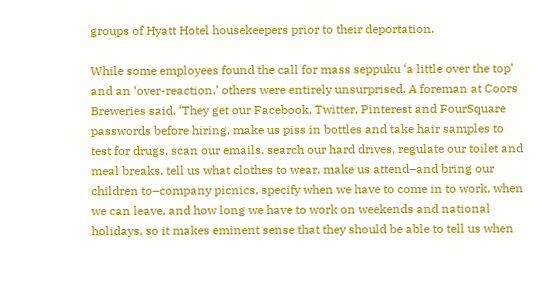groups of Hyatt Hotel housekeepers prior to their deportation.

While some employees found the call for mass seppuku ‘a little over the top’ and an ‘over-reaction,’ others were entirely unsurprised. A foreman at Coors Breweries said, ‘They get our Facebook, Twitter, Pinterest and FourSquare passwords before hiring, make us piss in bottles and take hair samples to test for drugs, scan our emails, search our hard drives, regulate our toilet and meal breaks, tell us what clothes to wear, make us attend–and bring our children to–company picnics, specify when we have to come in to work, when we can leave, and how long we have to work on weekends and national holidays, so it makes eminent sense that they should be able to tell us when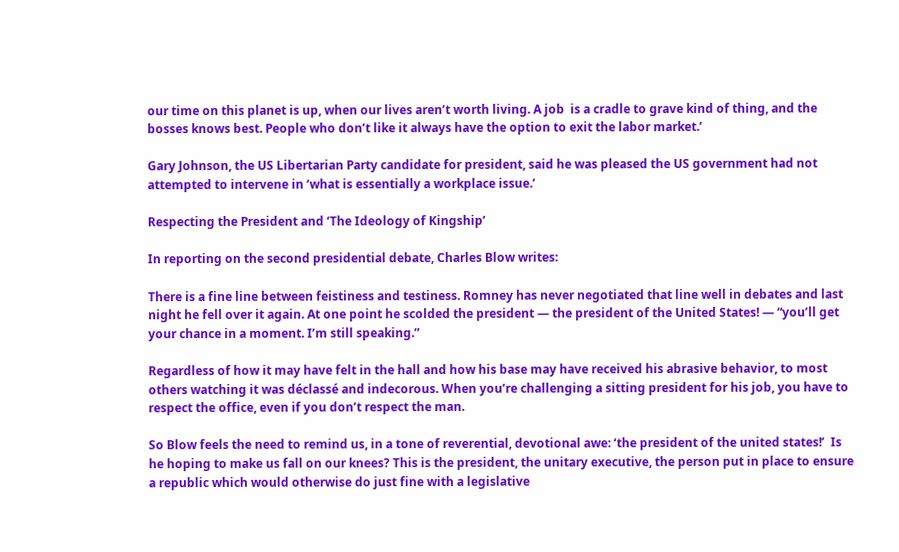our time on this planet is up, when our lives aren’t worth living. A job  is a cradle to grave kind of thing, and the bosses knows best. People who don’t like it always have the option to exit the labor market.’

Gary Johnson, the US Libertarian Party candidate for president, said he was pleased the US government had not attempted to intervene in ‘what is essentially a workplace issue.’

Respecting the President and ‘The Ideology of Kingship’

In reporting on the second presidential debate, Charles Blow writes:

There is a fine line between feistiness and testiness. Romney has never negotiated that line well in debates and last night he fell over it again. At one point he scolded the president — the president of the United States! — “you’ll get your chance in a moment. I’m still speaking.”

Regardless of how it may have felt in the hall and how his base may have received his abrasive behavior, to most others watching it was déclassé and indecorous. When you’re challenging a sitting president for his job, you have to respect the office, even if you don’t respect the man.

So Blow feels the need to remind us, in a tone of reverential, devotional awe: ‘the president of the united states!’  Is he hoping to make us fall on our knees? This is the president, the unitary executive, the person put in place to ensure a republic which would otherwise do just fine with a legislative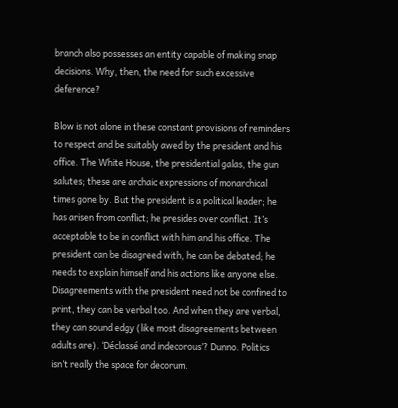branch also possesses an entity capable of making snap decisions. Why, then, the need for such excessive deference?

Blow is not alone in these constant provisions of reminders to respect and be suitably awed by the president and his office. The White House, the presidential galas, the gun salutes; these are archaic expressions of monarchical times gone by. But the president is a political leader; he has arisen from conflict; he presides over conflict. It’s acceptable to be in conflict with him and his office. The president can be disagreed with, he can be debated; he needs to explain himself and his actions like anyone else.  Disagreements with the president need not be confined to print, they can be verbal too. And when they are verbal, they can sound edgy (like most disagreements between adults are). ‘Déclassé and indecorous’? Dunno. Politics isn’t really the space for decorum.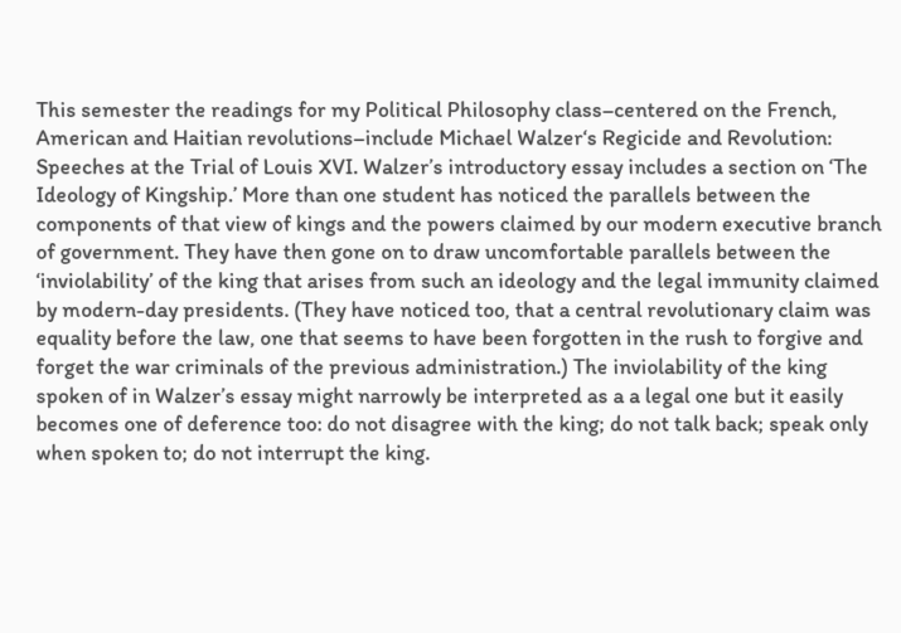This semester the readings for my Political Philosophy class–centered on the French, American and Haitian revolutions–include Michael Walzer‘s Regicide and Revolution: Speeches at the Trial of Louis XVI. Walzer’s introductory essay includes a section on ‘The Ideology of Kingship.’ More than one student has noticed the parallels between the components of that view of kings and the powers claimed by our modern executive branch of government. They have then gone on to draw uncomfortable parallels between the ‘inviolability’ of the king that arises from such an ideology and the legal immunity claimed by modern-day presidents. (They have noticed too, that a central revolutionary claim was equality before the law, one that seems to have been forgotten in the rush to forgive and forget the war criminals of the previous administration.) The inviolability of the king spoken of in Walzer’s essay might narrowly be interpreted as a a legal one but it easily becomes one of deference too: do not disagree with the king; do not talk back; speak only when spoken to; do not interrupt the king.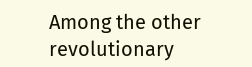Among the other revolutionary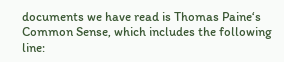documents we have read is Thomas Paine‘s Common Sense, which includes the following line: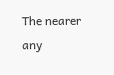The nearer any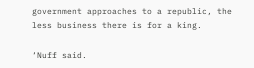government approaches to a republic, the less business there is for a king.

‘Nuff said.